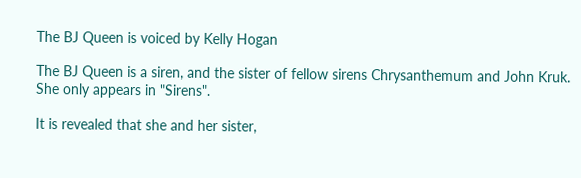The BJ Queen is voiced by Kelly Hogan

The BJ Queen is a siren, and the sister of fellow sirens Chrysanthemum and John Kruk. She only appears in "Sirens".

It is revealed that she and her sister,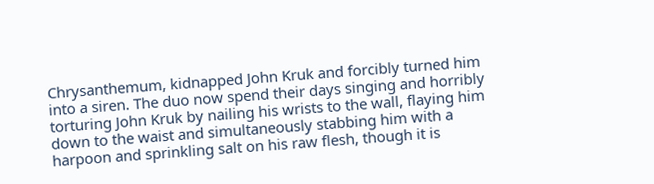Chrysanthemum, kidnapped John Kruk and forcibly turned him into a siren. The duo now spend their days singing and horribly torturing John Kruk by nailing his wrists to the wall, flaying him down to the waist and simultaneously stabbing him with a harpoon and sprinkling salt on his raw flesh, though it is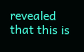revealed that this is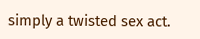simply a twisted sex act.